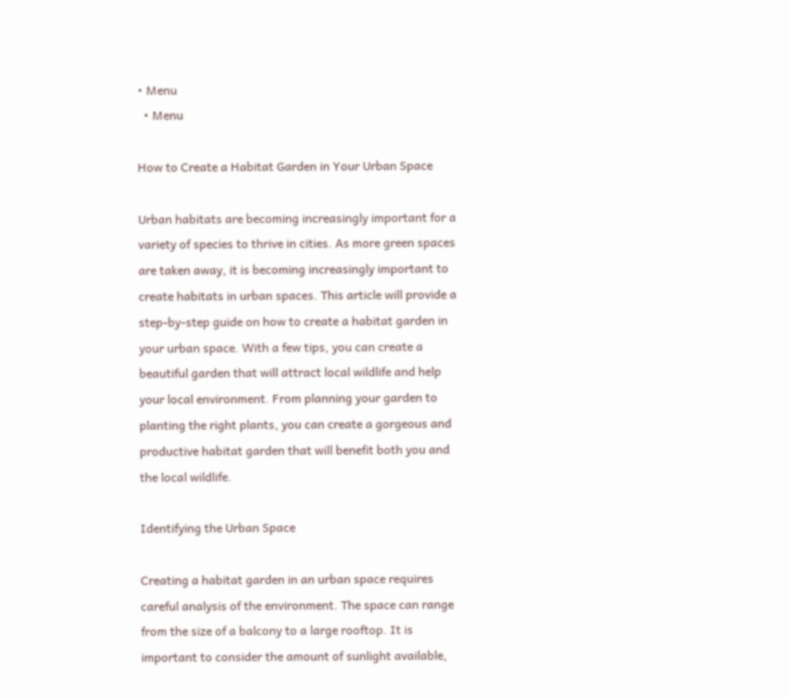• Menu
  • Menu

How to Create a Habitat Garden in Your Urban Space

Urban habitats are becoming increasingly important for a variety of species to thrive in cities. As more green spaces are taken away, it is becoming increasingly important to create habitats in urban spaces. This article will provide a step-by-step guide on how to create a habitat garden in your urban space. With a few tips, you can create a beautiful garden that will attract local wildlife and help your local environment. From planning your garden to planting the right plants, you can create a gorgeous and productive habitat garden that will benefit both you and the local wildlife.

Identifying the Urban Space

Creating a habitat garden in an urban space requires careful analysis of the environment. The space can range from the size of a balcony to a large rooftop. It is important to consider the amount of sunlight available,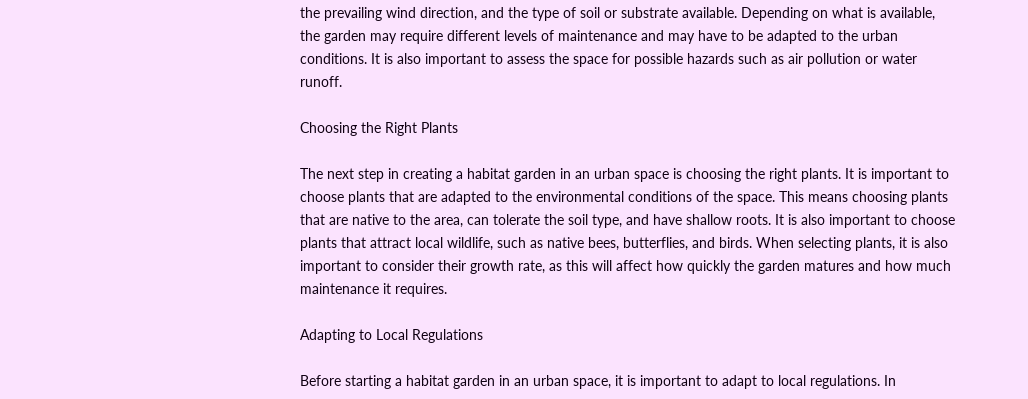the prevailing wind direction, and the type of soil or substrate available. Depending on what is available, the garden may require different levels of maintenance and may have to be adapted to the urban conditions. It is also important to assess the space for possible hazards such as air pollution or water runoff.

Choosing the Right Plants

The next step in creating a habitat garden in an urban space is choosing the right plants. It is important to choose plants that are adapted to the environmental conditions of the space. This means choosing plants that are native to the area, can tolerate the soil type, and have shallow roots. It is also important to choose plants that attract local wildlife, such as native bees, butterflies, and birds. When selecting plants, it is also important to consider their growth rate, as this will affect how quickly the garden matures and how much maintenance it requires.

Adapting to Local Regulations

Before starting a habitat garden in an urban space, it is important to adapt to local regulations. In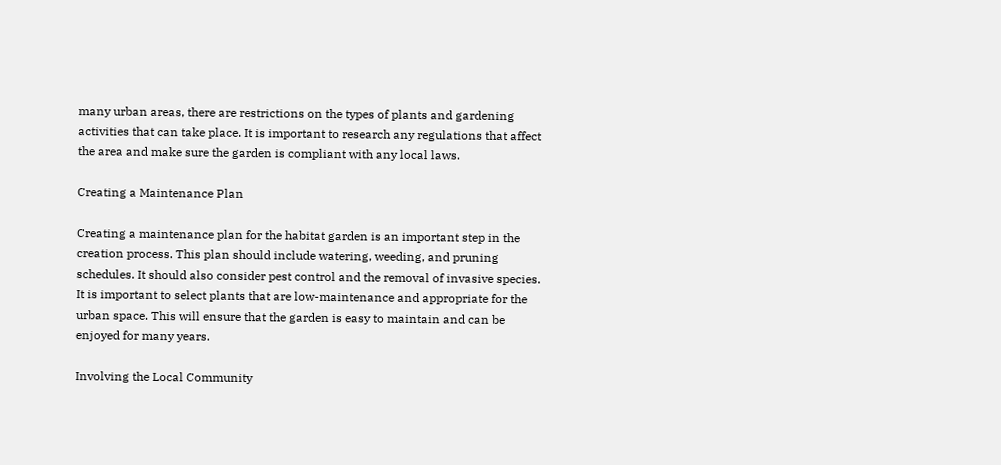many urban areas, there are restrictions on the types of plants and gardening activities that can take place. It is important to research any regulations that affect the area and make sure the garden is compliant with any local laws.

Creating a Maintenance Plan

Creating a maintenance plan for the habitat garden is an important step in the creation process. This plan should include watering, weeding, and pruning schedules. It should also consider pest control and the removal of invasive species. It is important to select plants that are low-maintenance and appropriate for the urban space. This will ensure that the garden is easy to maintain and can be enjoyed for many years.

Involving the Local Community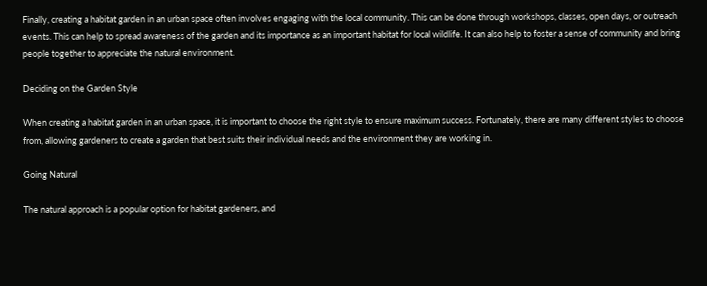Finally, creating a habitat garden in an urban space often involves engaging with the local community. This can be done through workshops, classes, open days, or outreach events. This can help to spread awareness of the garden and its importance as an important habitat for local wildlife. It can also help to foster a sense of community and bring people together to appreciate the natural environment.

Deciding on the Garden Style

When creating a habitat garden in an urban space, it is important to choose the right style to ensure maximum success. Fortunately, there are many different styles to choose from, allowing gardeners to create a garden that best suits their individual needs and the environment they are working in.

Going Natural

The natural approach is a popular option for habitat gardeners, and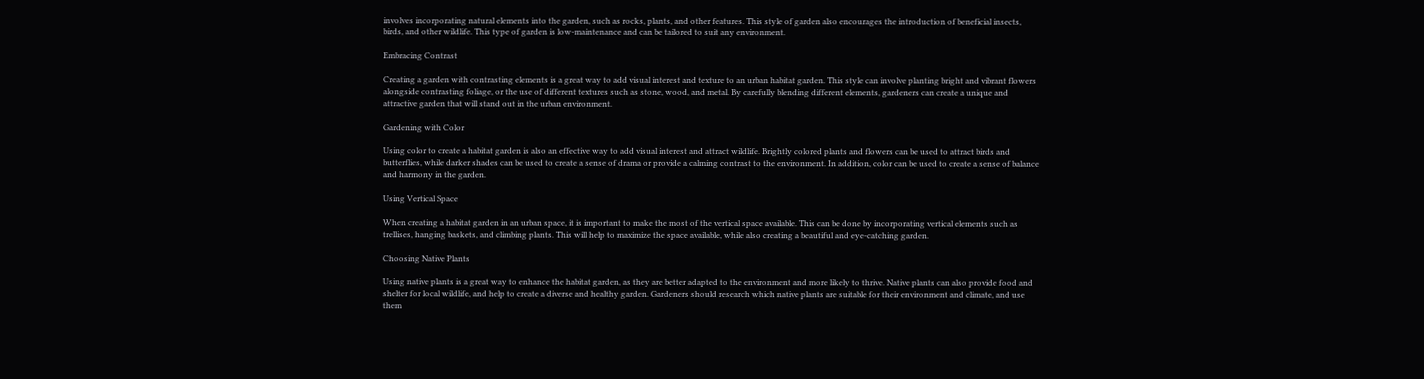involves incorporating natural elements into the garden, such as rocks, plants, and other features. This style of garden also encourages the introduction of beneficial insects, birds, and other wildlife. This type of garden is low-maintenance and can be tailored to suit any environment.

Embracing Contrast

Creating a garden with contrasting elements is a great way to add visual interest and texture to an urban habitat garden. This style can involve planting bright and vibrant flowers alongside contrasting foliage, or the use of different textures such as stone, wood, and metal. By carefully blending different elements, gardeners can create a unique and attractive garden that will stand out in the urban environment.

Gardening with Color

Using color to create a habitat garden is also an effective way to add visual interest and attract wildlife. Brightly colored plants and flowers can be used to attract birds and butterflies, while darker shades can be used to create a sense of drama or provide a calming contrast to the environment. In addition, color can be used to create a sense of balance and harmony in the garden.

Using Vertical Space

When creating a habitat garden in an urban space, it is important to make the most of the vertical space available. This can be done by incorporating vertical elements such as trellises, hanging baskets, and climbing plants. This will help to maximize the space available, while also creating a beautiful and eye-catching garden.

Choosing Native Plants

Using native plants is a great way to enhance the habitat garden, as they are better adapted to the environment and more likely to thrive. Native plants can also provide food and shelter for local wildlife, and help to create a diverse and healthy garden. Gardeners should research which native plants are suitable for their environment and climate, and use them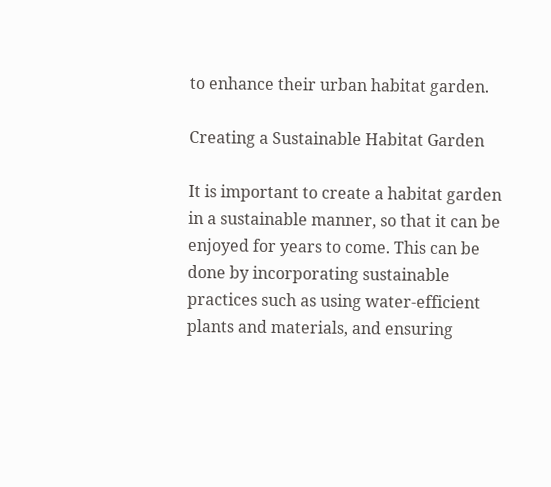to enhance their urban habitat garden.

Creating a Sustainable Habitat Garden

It is important to create a habitat garden in a sustainable manner, so that it can be enjoyed for years to come. This can be done by incorporating sustainable practices such as using water-efficient plants and materials, and ensuring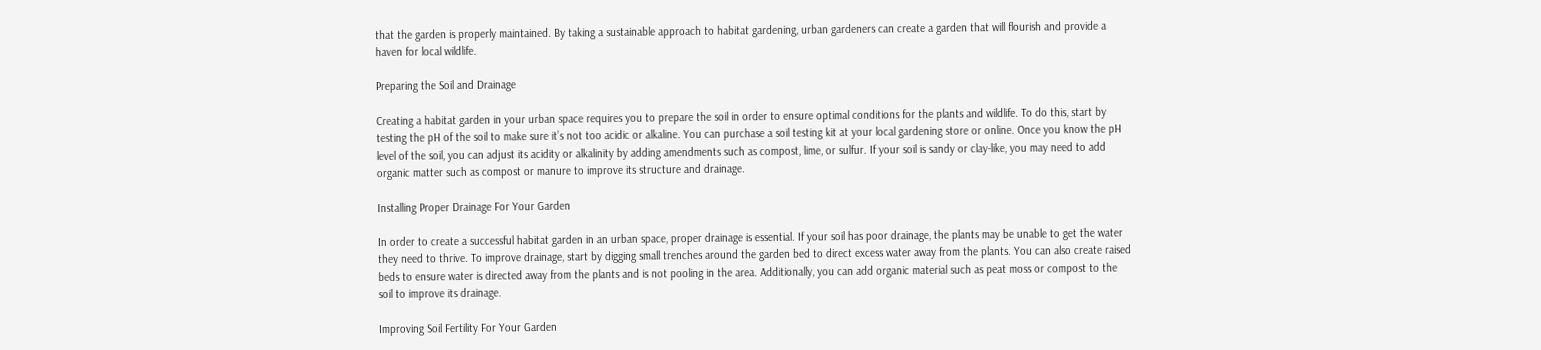that the garden is properly maintained. By taking a sustainable approach to habitat gardening, urban gardeners can create a garden that will flourish and provide a haven for local wildlife.

Preparing the Soil and Drainage

Creating a habitat garden in your urban space requires you to prepare the soil in order to ensure optimal conditions for the plants and wildlife. To do this, start by testing the pH of the soil to make sure it’s not too acidic or alkaline. You can purchase a soil testing kit at your local gardening store or online. Once you know the pH level of the soil, you can adjust its acidity or alkalinity by adding amendments such as compost, lime, or sulfur. If your soil is sandy or clay-like, you may need to add organic matter such as compost or manure to improve its structure and drainage.

Installing Proper Drainage For Your Garden

In order to create a successful habitat garden in an urban space, proper drainage is essential. If your soil has poor drainage, the plants may be unable to get the water they need to thrive. To improve drainage, start by digging small trenches around the garden bed to direct excess water away from the plants. You can also create raised beds to ensure water is directed away from the plants and is not pooling in the area. Additionally, you can add organic material such as peat moss or compost to the soil to improve its drainage.

Improving Soil Fertility For Your Garden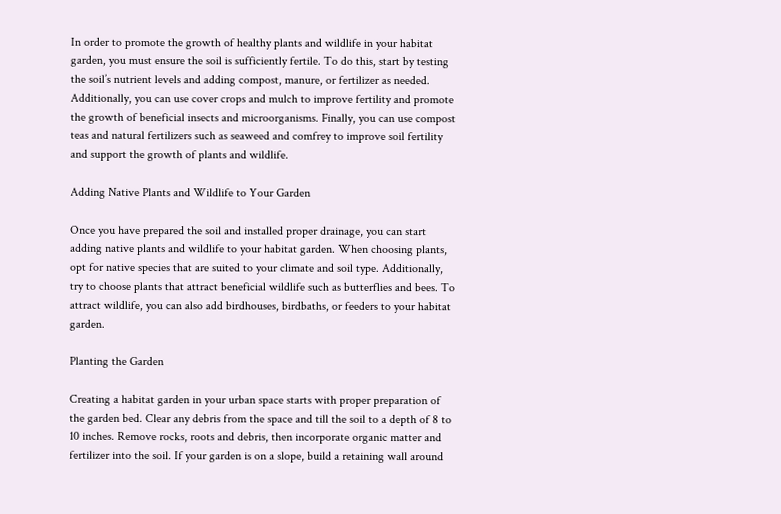In order to promote the growth of healthy plants and wildlife in your habitat garden, you must ensure the soil is sufficiently fertile. To do this, start by testing the soil’s nutrient levels and adding compost, manure, or fertilizer as needed. Additionally, you can use cover crops and mulch to improve fertility and promote the growth of beneficial insects and microorganisms. Finally, you can use compost teas and natural fertilizers such as seaweed and comfrey to improve soil fertility and support the growth of plants and wildlife.

Adding Native Plants and Wildlife to Your Garden

Once you have prepared the soil and installed proper drainage, you can start adding native plants and wildlife to your habitat garden. When choosing plants, opt for native species that are suited to your climate and soil type. Additionally, try to choose plants that attract beneficial wildlife such as butterflies and bees. To attract wildlife, you can also add birdhouses, birdbaths, or feeders to your habitat garden.

Planting the Garden

Creating a habitat garden in your urban space starts with proper preparation of the garden bed. Clear any debris from the space and till the soil to a depth of 8 to 10 inches. Remove rocks, roots and debris, then incorporate organic matter and fertilizer into the soil. If your garden is on a slope, build a retaining wall around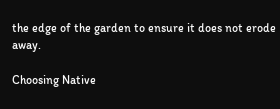the edge of the garden to ensure it does not erode away.

Choosing Native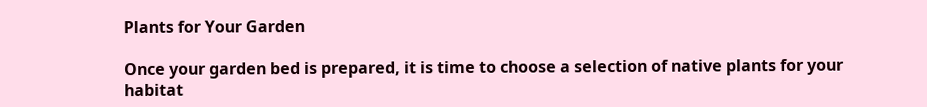Plants for Your Garden

Once your garden bed is prepared, it is time to choose a selection of native plants for your habitat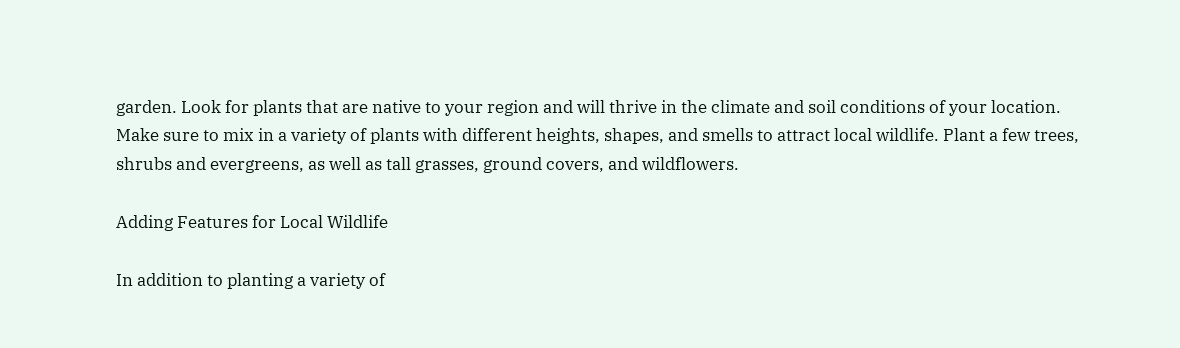garden. Look for plants that are native to your region and will thrive in the climate and soil conditions of your location. Make sure to mix in a variety of plants with different heights, shapes, and smells to attract local wildlife. Plant a few trees, shrubs and evergreens, as well as tall grasses, ground covers, and wildflowers.

Adding Features for Local Wildlife

In addition to planting a variety of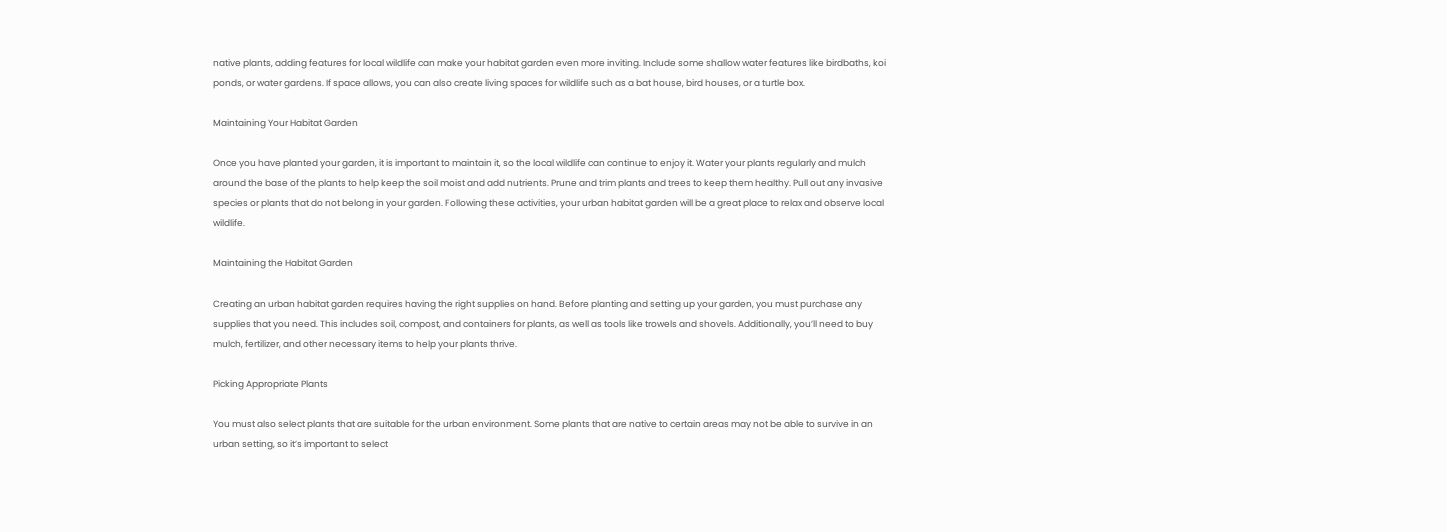native plants, adding features for local wildlife can make your habitat garden even more inviting. Include some shallow water features like birdbaths, koi ponds, or water gardens. If space allows, you can also create living spaces for wildlife such as a bat house, bird houses, or a turtle box.

Maintaining Your Habitat Garden

Once you have planted your garden, it is important to maintain it, so the local wildlife can continue to enjoy it. Water your plants regularly and mulch around the base of the plants to help keep the soil moist and add nutrients. Prune and trim plants and trees to keep them healthy. Pull out any invasive species or plants that do not belong in your garden. Following these activities, your urban habitat garden will be a great place to relax and observe local wildlife.

Maintaining the Habitat Garden

Creating an urban habitat garden requires having the right supplies on hand. Before planting and setting up your garden, you must purchase any supplies that you need. This includes soil, compost, and containers for plants, as well as tools like trowels and shovels. Additionally, you’ll need to buy mulch, fertilizer, and other necessary items to help your plants thrive.

Picking Appropriate Plants

You must also select plants that are suitable for the urban environment. Some plants that are native to certain areas may not be able to survive in an urban setting, so it’s important to select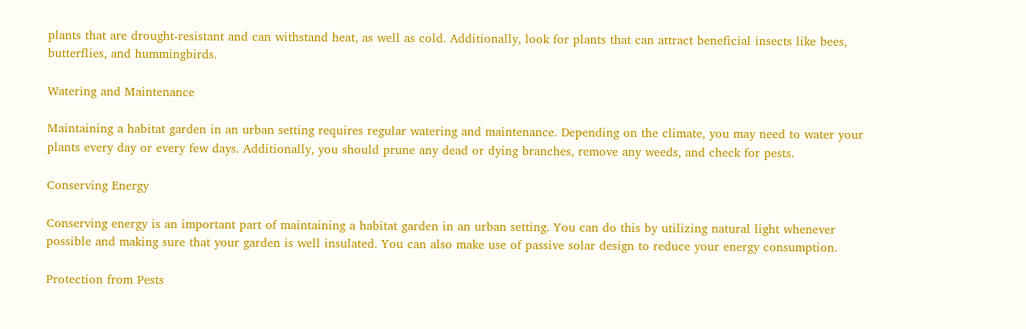plants that are drought-resistant and can withstand heat, as well as cold. Additionally, look for plants that can attract beneficial insects like bees, butterflies, and hummingbirds.

Watering and Maintenance

Maintaining a habitat garden in an urban setting requires regular watering and maintenance. Depending on the climate, you may need to water your plants every day or every few days. Additionally, you should prune any dead or dying branches, remove any weeds, and check for pests.

Conserving Energy

Conserving energy is an important part of maintaining a habitat garden in an urban setting. You can do this by utilizing natural light whenever possible and making sure that your garden is well insulated. You can also make use of passive solar design to reduce your energy consumption.

Protection from Pests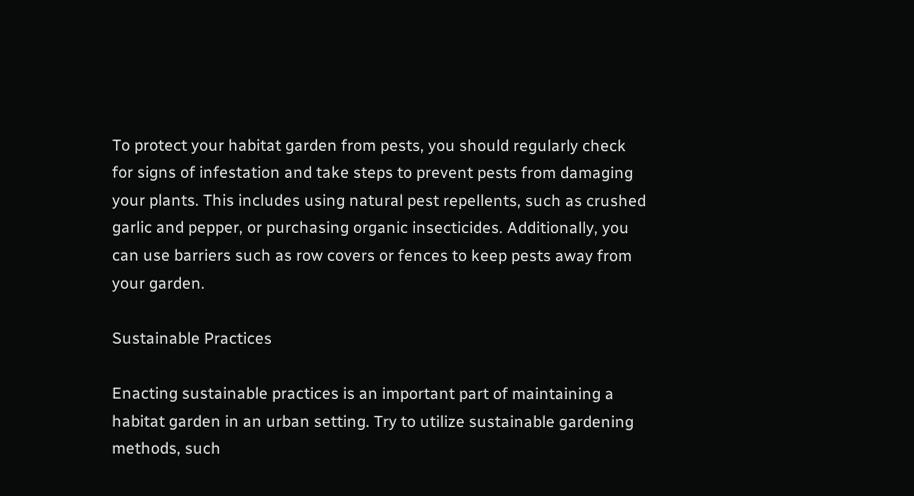To protect your habitat garden from pests, you should regularly check for signs of infestation and take steps to prevent pests from damaging your plants. This includes using natural pest repellents, such as crushed garlic and pepper, or purchasing organic insecticides. Additionally, you can use barriers such as row covers or fences to keep pests away from your garden.

Sustainable Practices

Enacting sustainable practices is an important part of maintaining a habitat garden in an urban setting. Try to utilize sustainable gardening methods, such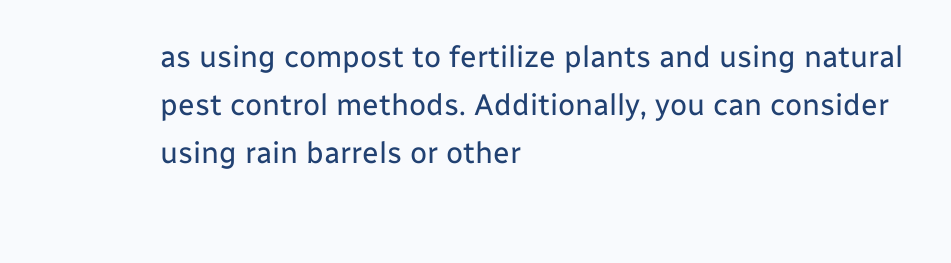as using compost to fertilize plants and using natural pest control methods. Additionally, you can consider using rain barrels or other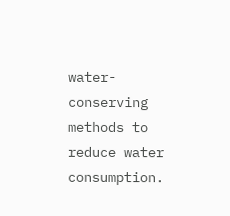water-conserving methods to reduce water consumption.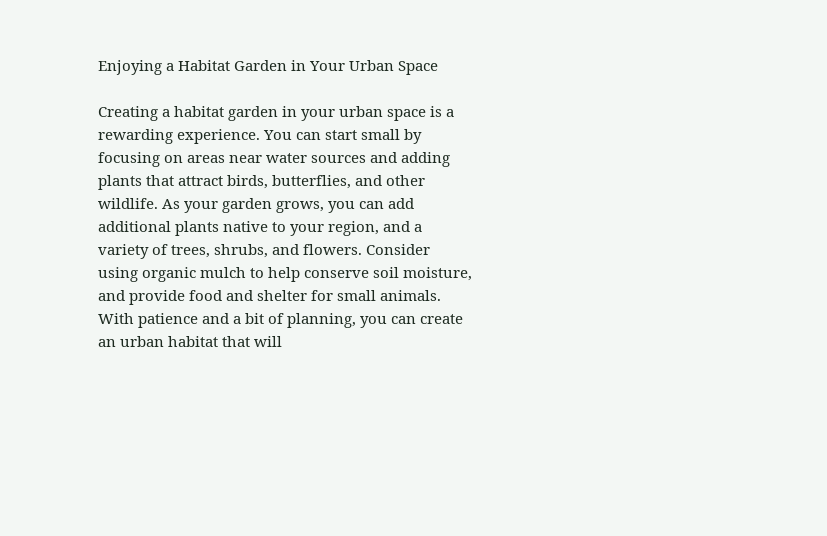Enjoying a Habitat Garden in Your Urban Space

Creating a habitat garden in your urban space is a rewarding experience. You can start small by focusing on areas near water sources and adding plants that attract birds, butterflies, and other wildlife. As your garden grows, you can add additional plants native to your region, and a variety of trees, shrubs, and flowers. Consider using organic mulch to help conserve soil moisture, and provide food and shelter for small animals. With patience and a bit of planning, you can create an urban habitat that will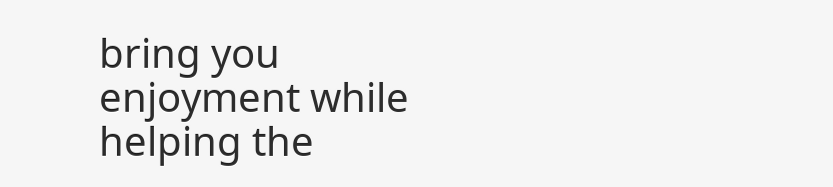bring you enjoyment while helping the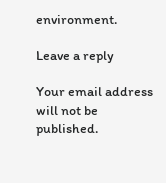environment.

Leave a reply

Your email address will not be published.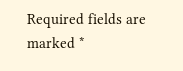Required fields are marked *